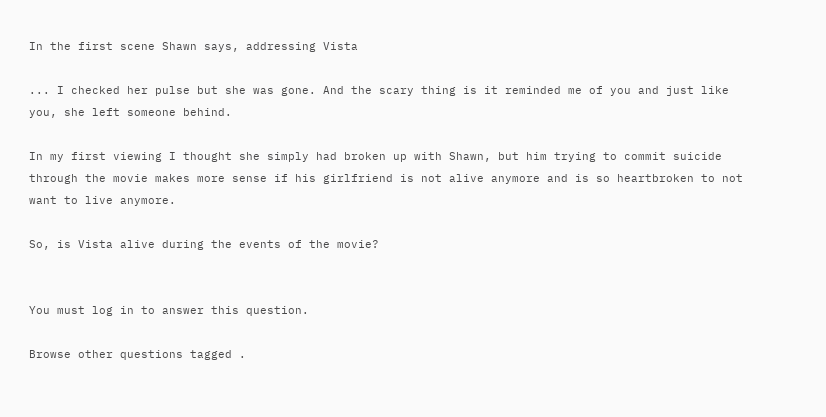In the first scene Shawn says, addressing Vista

... I checked her pulse but she was gone. And the scary thing is it reminded me of you and just like you, she left someone behind.

In my first viewing I thought she simply had broken up with Shawn, but him trying to commit suicide through the movie makes more sense if his girlfriend is not alive anymore and is so heartbroken to not want to live anymore.

So, is Vista alive during the events of the movie?


You must log in to answer this question.

Browse other questions tagged .